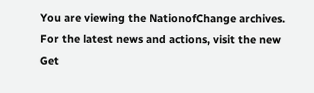You are viewing the NationofChange archives. For the latest news and actions, visit the new
Get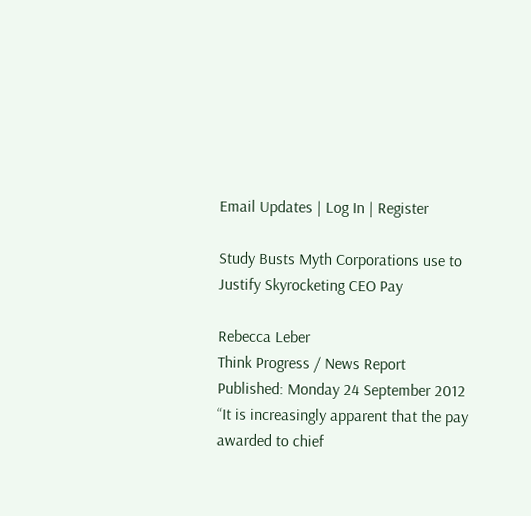Email Updates | Log In | Register

Study Busts Myth Corporations use to Justify Skyrocketing CEO Pay

Rebecca Leber
Think Progress / News Report
Published: Monday 24 September 2012
“It is increasingly apparent that the pay awarded to chief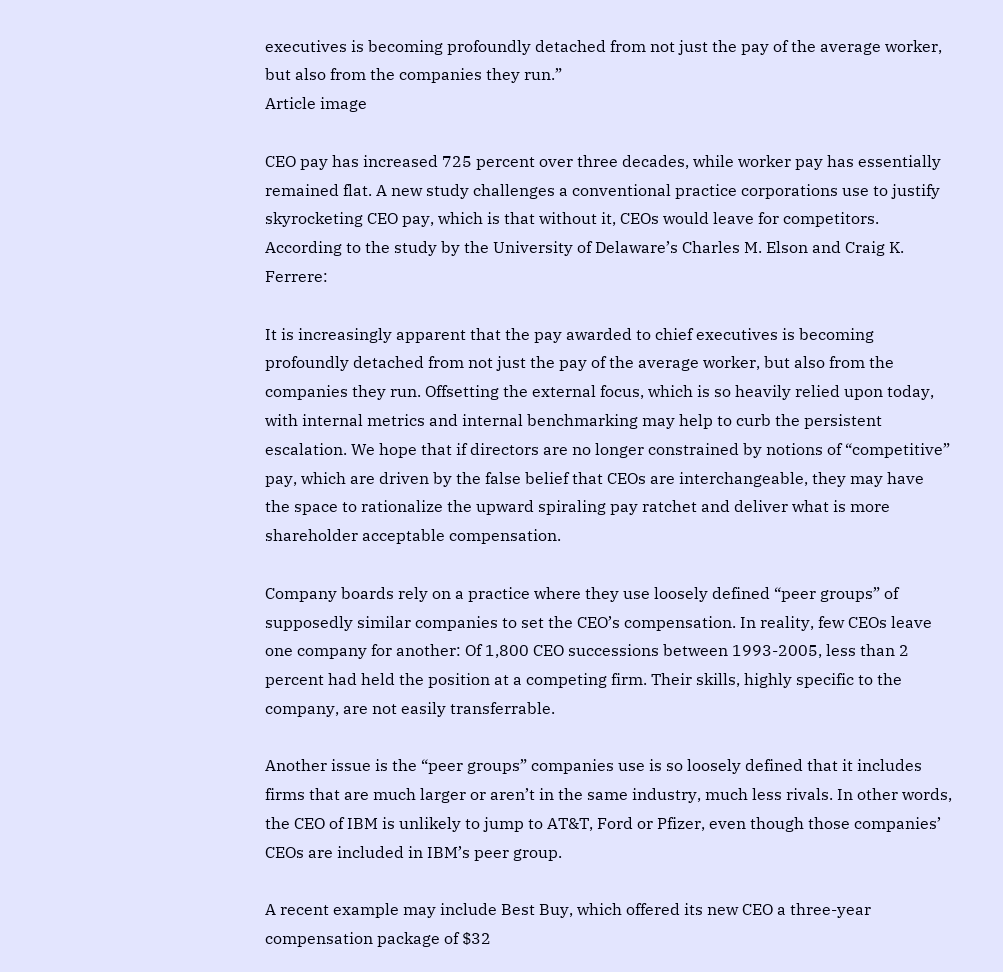executives is becoming profoundly detached from not just the pay of the average worker, but also from the companies they run.”
Article image

CEO pay has increased 725 percent over three decades, while worker pay has essentially remained flat. A new study challenges a conventional practice corporations use to justify skyrocketing CEO pay, which is that without it, CEOs would leave for competitors. According to the study by the University of Delaware’s Charles M. Elson and Craig K. Ferrere:

It is increasingly apparent that the pay awarded to chief executives is becoming profoundly detached from not just the pay of the average worker, but also from the companies they run. Offsetting the external focus, which is so heavily relied upon today, with internal metrics and internal benchmarking may help to curb the persistent escalation. We hope that if directors are no longer constrained by notions of “competitive” pay, which are driven by the false belief that CEOs are interchangeable, they may have the space to rationalize the upward spiraling pay ratchet and deliver what is more shareholder acceptable compensation.

Company boards rely on a practice where they use loosely defined “peer groups” of supposedly similar companies to set the CEO’s compensation. In reality, few CEOs leave one company for another: Of 1,800 CEO successions between 1993-2005, less than 2 percent had held the position at a competing firm. Their skills, highly specific to the company, are not easily transferrable.

Another issue is the “peer groups” companies use is so loosely defined that it includes firms that are much larger or aren’t in the same industry, much less rivals. In other words, the CEO of IBM is unlikely to jump to AT&T, Ford or Pfizer, even though those companies’ CEOs are included in IBM’s peer group.

A recent example may include Best Buy, which offered its new CEO a three-year compensation package of $32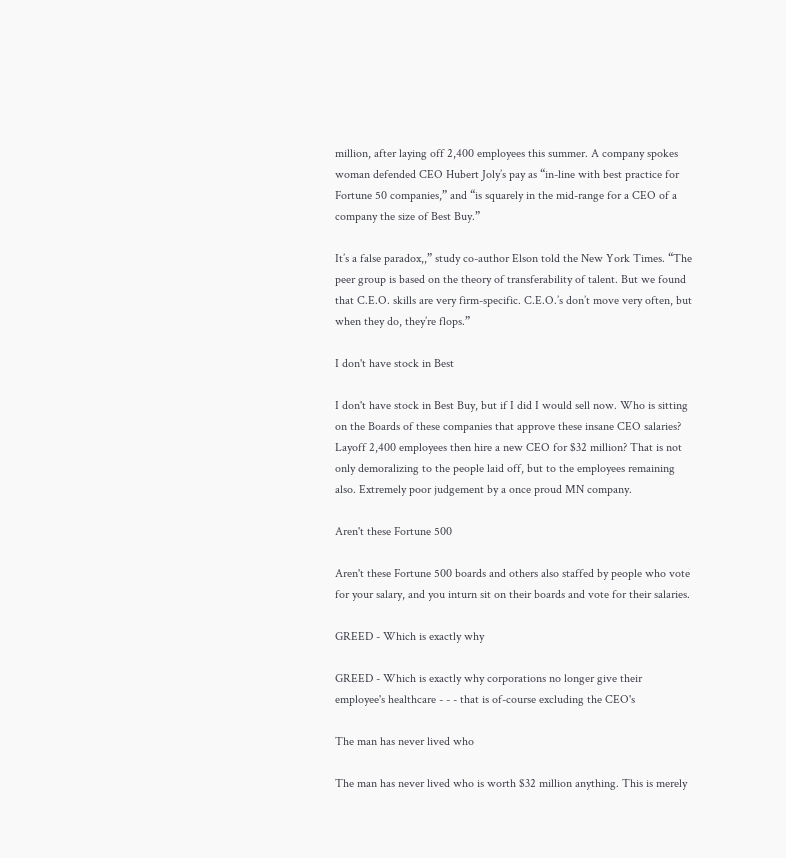million, after laying off 2,400 employees this summer. A company spokes woman defended CEO Hubert Joly’s pay as “in-line with best practice for Fortune 50 companies,” and “is squarely in the mid-range for a CEO of a company the size of Best Buy.”

It’s a false paradox,,” study co-author Elson told the New York Times. “The peer group is based on the theory of transferability of talent. But we found that C.E.O. skills are very firm-specific. C.E.O.’s don’t move very often, but when they do, they’re flops.”

I don't have stock in Best

I don't have stock in Best Buy, but if I did I would sell now. Who is sitting on the Boards of these companies that approve these insane CEO salaries? Layoff 2,400 employees then hire a new CEO for $32 million? That is not only demoralizing to the people laid off, but to the employees remaining also. Extremely poor judgement by a once proud MN company.

Aren't these Fortune 500

Aren't these Fortune 500 boards and others also staffed by people who vote for your salary, and you inturn sit on their boards and vote for their salaries.

GREED - Which is exactly why

GREED - Which is exactly why corporations no longer give their employee's healthcare - - - that is of-course excluding the CEO's

The man has never lived who

The man has never lived who is worth $32 million anything. This is merely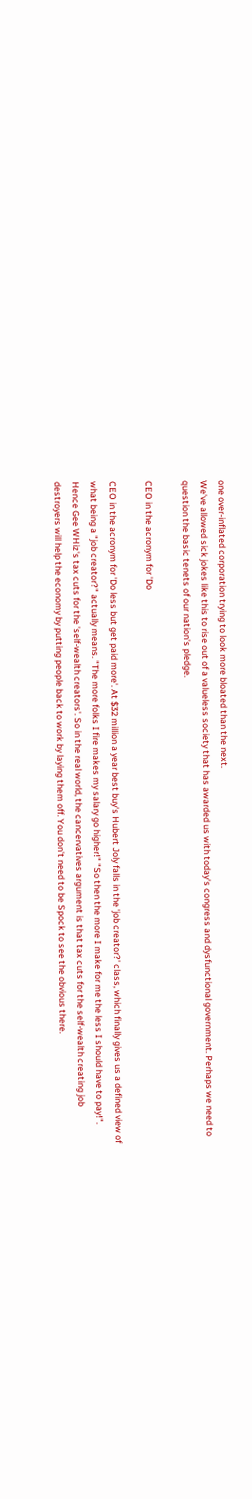one over-inflated corporation trying to look more bloated than the next.
We've allowed sick jokes like this to rise out of a valueless society that has awarded us with today's congress and dysfunctional government. Perhaps we need to question the basic tenets of our nation's pledge.

CEO in the acronym for 'Do

CEO in the acronym for 'Do less but get paid more'. At $32 million a year best buy's Hubert Joly falls in the 'job creator?' class, which finally gives us a defined view of what being a "job creator?" actually means. "The more folks I fire makes my salary go higher!" "So then the more I make for me the less I should have to pay!". Hence Gee WHiz's tax cuts for the 'self-wealth creators'. So in the real world, the cancervatives argument is that tax cuts for the self-wealth creating job destroyers will help the economy by putting people back to work by laying them off. You don't need to be Spock to see the obvious there.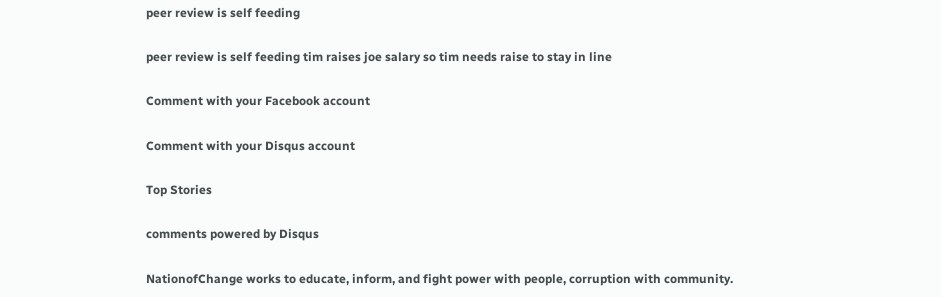peer review is self feeding

peer review is self feeding tim raises joe salary so tim needs raise to stay in line

Comment with your Facebook account

Comment with your Disqus account

Top Stories

comments powered by Disqus

NationofChange works to educate, inform, and fight power with people, corruption with community.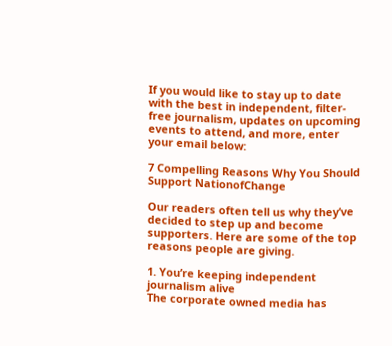If you would like to stay up to date with the best in independent, filter-free journalism, updates on upcoming events to attend, and more, enter your email below:

7 Compelling Reasons Why You Should Support NationofChange

Our readers often tell us why they’ve decided to step up and become supporters. Here are some of the top reasons people are giving.

1. You’re keeping independent journalism alive
The corporate owned media has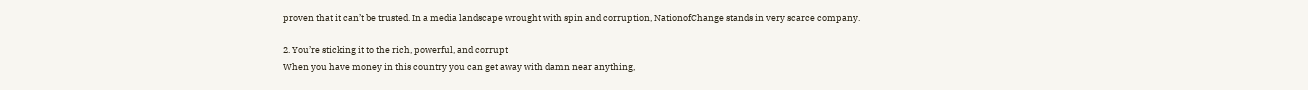proven that it can’t be trusted. In a media landscape wrought with spin and corruption, NationofChange stands in very scarce company.

2. You’re sticking it to the rich, powerful, and corrupt
When you have money in this country you can get away with damn near anything,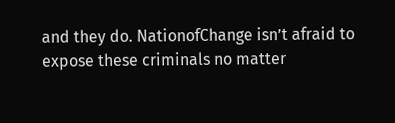and they do. NationofChange isn’t afraid to expose these criminals no matter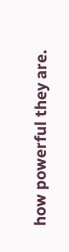how powerful they are.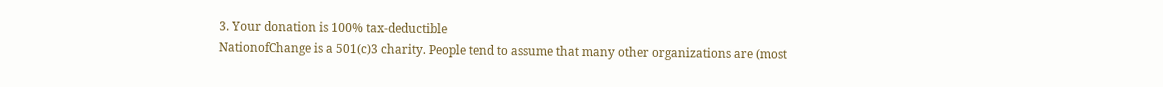3. Your donation is 100% tax-deductible
NationofChange is a 501(c)3 charity. People tend to assume that many other organizations are (most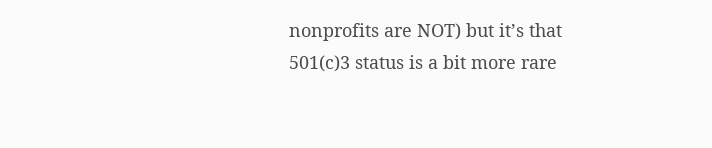nonprofits are NOT) but it’s that 501(c)3 status is a bit more rare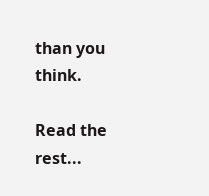than you think.

Read the rest...